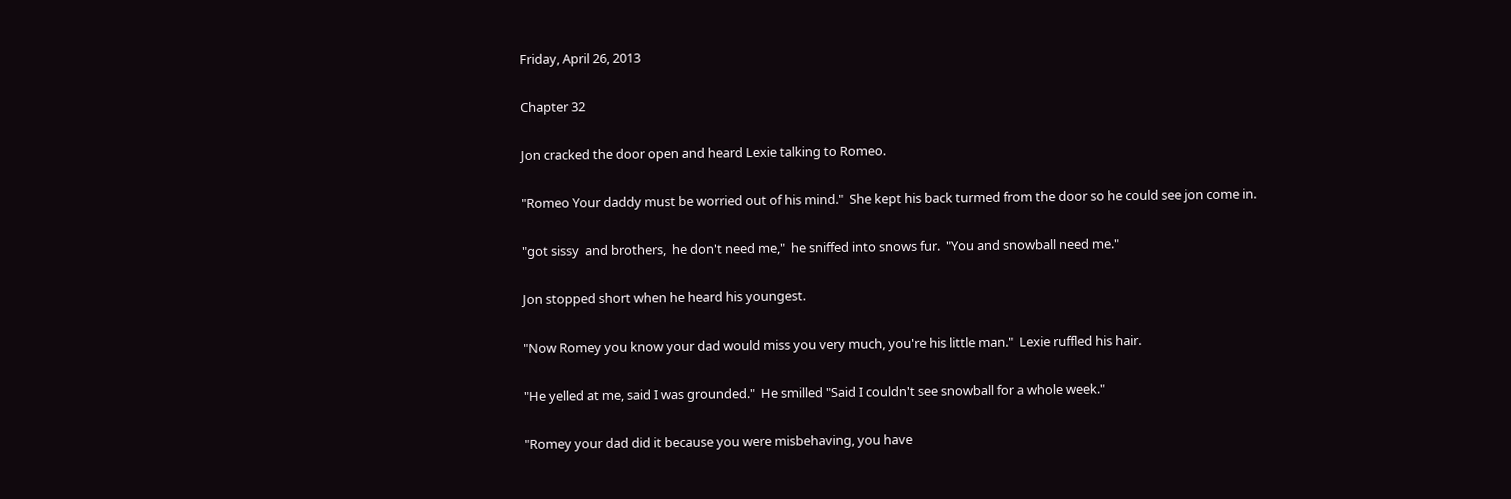Friday, April 26, 2013

Chapter 32

Jon cracked the door open and heard Lexie talking to Romeo.

"Romeo Your daddy must be worried out of his mind."  She kept his back turmed from the door so he could see jon come in.

"got sissy  and brothers,  he don't need me,"  he sniffed into snows fur.  "You and snowball need me."

Jon stopped short when he heard his youngest.

"Now Romey you know your dad would miss you very much, you're his little man."  Lexie ruffled his hair.

"He yelled at me, said I was grounded."  He smilled "Said I couldn't see snowball for a whole week."

"Romey your dad did it because you were misbehaving, you have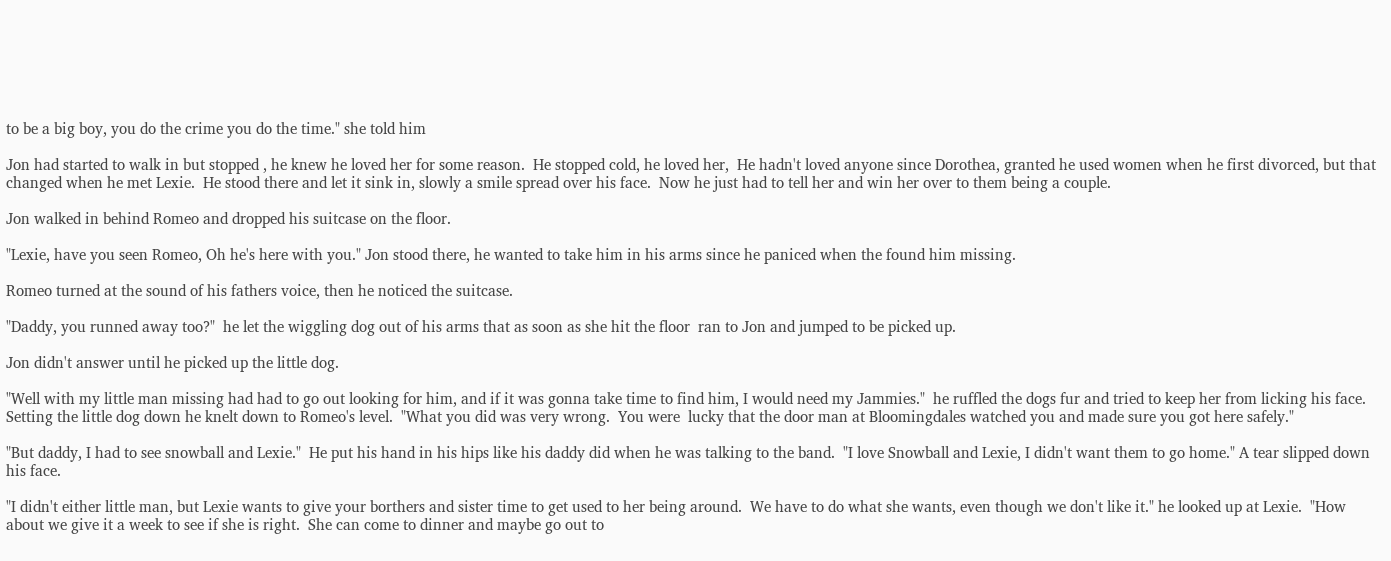to be a big boy, you do the crime you do the time." she told him

Jon had started to walk in but stopped , he knew he loved her for some reason.  He stopped cold, he loved her,  He hadn't loved anyone since Dorothea, granted he used women when he first divorced, but that changed when he met Lexie.  He stood there and let it sink in, slowly a smile spread over his face.  Now he just had to tell her and win her over to them being a couple.

Jon walked in behind Romeo and dropped his suitcase on the floor.

"Lexie, have you seen Romeo, Oh he's here with you." Jon stood there, he wanted to take him in his arms since he paniced when the found him missing.

Romeo turned at the sound of his fathers voice, then he noticed the suitcase.

"Daddy, you runned away too?"  he let the wiggling dog out of his arms that as soon as she hit the floor  ran to Jon and jumped to be picked up.

Jon didn't answer until he picked up the little dog.

"Well with my little man missing had had to go out looking for him, and if it was gonna take time to find him, I would need my Jammies."  he ruffled the dogs fur and tried to keep her from licking his face.  Setting the little dog down he knelt down to Romeo's level.  "What you did was very wrong.  You were  lucky that the door man at Bloomingdales watched you and made sure you got here safely."

"But daddy, I had to see snowball and Lexie."  He put his hand in his hips like his daddy did when he was talking to the band.  "I love Snowball and Lexie, I didn't want them to go home." A tear slipped down his face.

"I didn't either little man, but Lexie wants to give your borthers and sister time to get used to her being around.  We have to do what she wants, even though we don't like it." he looked up at Lexie.  "How about we give it a week to see if she is right.  She can come to dinner and maybe go out to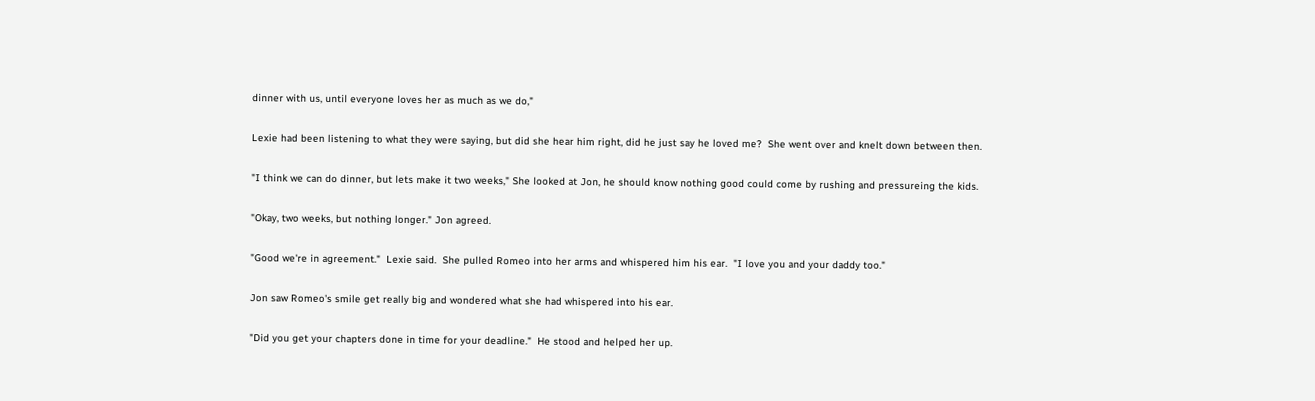dinner with us, until everyone loves her as much as we do,"

Lexie had been listening to what they were saying, but did she hear him right, did he just say he loved me?  She went over and knelt down between then.

"I think we can do dinner, but lets make it two weeks," She looked at Jon, he should know nothing good could come by rushing and pressureing the kids.

"Okay, two weeks, but nothing longer." Jon agreed.

"Good we're in agreement."  Lexie said.  She pulled Romeo into her arms and whispered him his ear.  "I love you and your daddy too."

Jon saw Romeo's smile get really big and wondered what she had whispered into his ear.

"Did you get your chapters done in time for your deadline."  He stood and helped her up.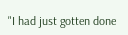"I had just gotten done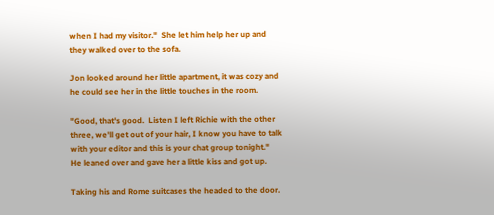when I had my visitor."  She let him help her up and they walked over to the sofa.

Jon looked around her little apartment, it was cozy and he could see her in the little touches in the room.

"Good, that's good.  Listen I left Richie with the other three, we'll get out of your hair, I know you have to talk with your editor and this is your chat group tonight."  He leaned over and gave her a little kiss and got up.

Taking his and Rome suitcases the headed to the door.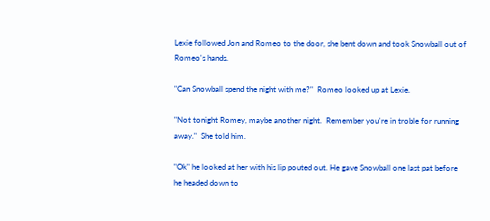Lexie followed Jon and Romeo to the door, she bent down and took Snowball out of Romeo's hands.

"Can Snowball spend the night with me?"  Romeo looked up at Lexie.

"Not tonight Romey, maybe another night.  Remember you're in troble for running away."  She told him.

"Ok" he looked at her with his lip pouted out. He gave Snowball one last pat before he headed down to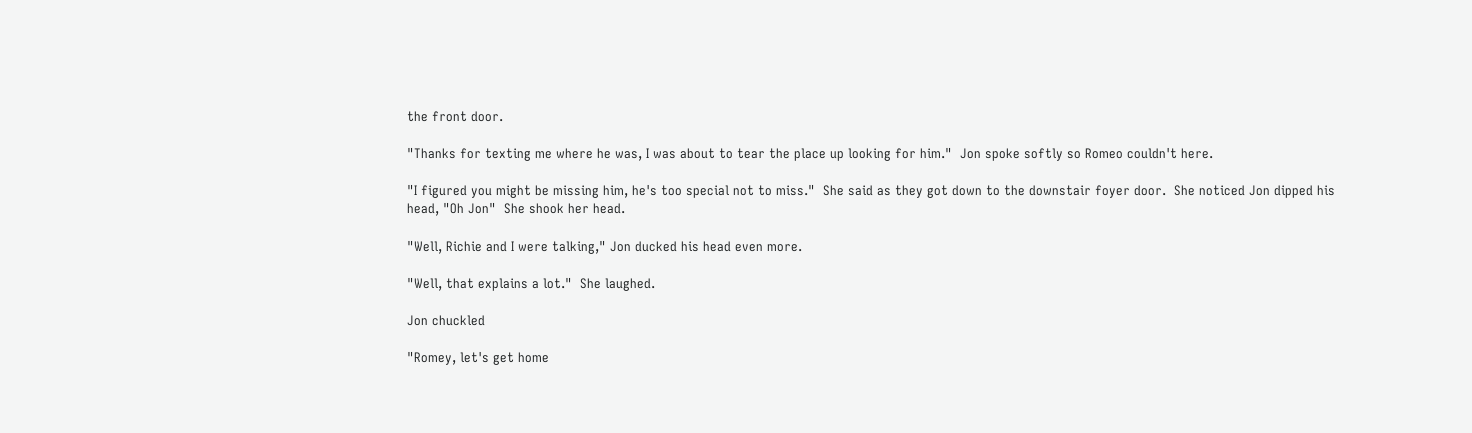the front door.

"Thanks for texting me where he was, I was about to tear the place up looking for him."  Jon spoke softly so Romeo couldn't here.

"I figured you might be missing him, he's too special not to miss."  She said as they got down to the downstair foyer door.  She noticed Jon dipped his head, "Oh Jon"  She shook her head.

"Well, Richie and I were talking," Jon ducked his head even more.

"Well, that explains a lot."  She laughed.

Jon chuckled

"Romey, let's get home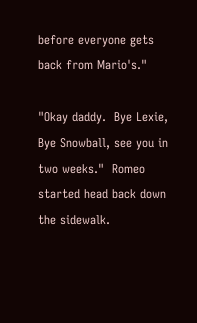before everyone gets back from Mario's."

"Okay daddy.  Bye Lexie, Bye Snowball, see you in two weeks."  Romeo started head back down the sidewalk.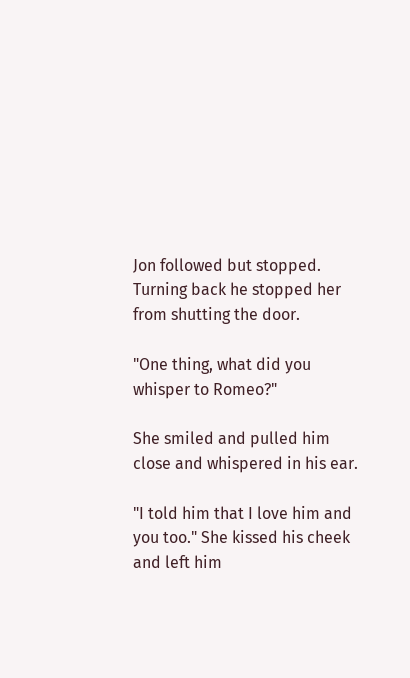Jon followed but stopped.  Turning back he stopped her from shutting the door.

"One thing, what did you whisper to Romeo?"

She smiled and pulled him close and whispered in his ear.

"I told him that I love him and you too." She kissed his cheek and left him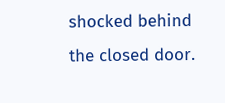shocked behind the closed door.